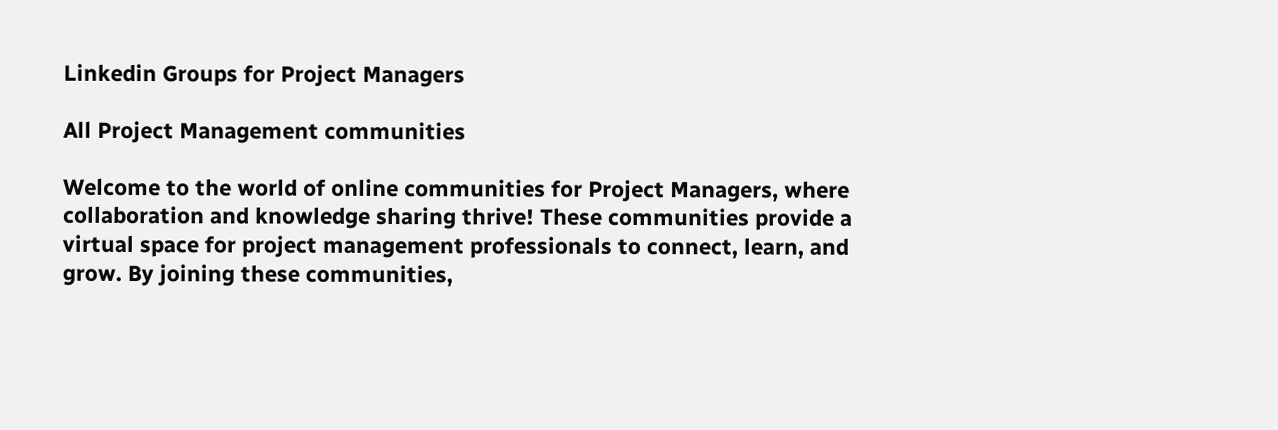Linkedin Groups for Project Managers

All Project Management communities

Welcome to the world of online communities for Project Managers, where collaboration and knowledge sharing thrive! These communities provide a virtual space for project management professionals to connect, learn, and grow. By joining these communities,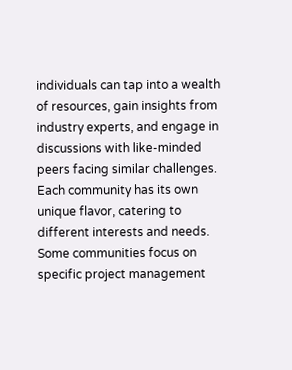individuals can tap into a wealth of resources, gain insights from industry experts, and engage in discussions with like-minded peers facing similar challenges. Each community has its own unique flavor, catering to different interests and needs. Some communities focus on specific project management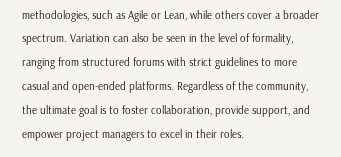methodologies, such as Agile or Lean, while others cover a broader spectrum. Variation can also be seen in the level of formality, ranging from structured forums with strict guidelines to more casual and open-ended platforms. Regardless of the community, the ultimate goal is to foster collaboration, provide support, and empower project managers to excel in their roles.